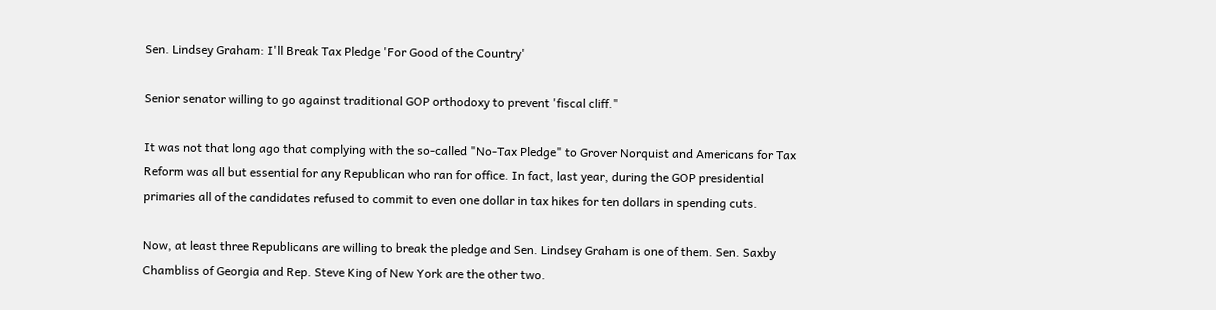Sen. Lindsey Graham: I'll Break Tax Pledge 'For Good of the Country'

Senior senator willing to go against traditional GOP orthodoxy to prevent 'fiscal cliff."

It was not that long ago that complying with the so-called "No-Tax Pledge" to Grover Norquist and Americans for Tax Reform was all but essential for any Republican who ran for office. In fact, last year, during the GOP presidential primaries all of the candidates refused to commit to even one dollar in tax hikes for ten dollars in spending cuts.

Now, at least three Republicans are willing to break the pledge and Sen. Lindsey Graham is one of them. Sen. Saxby Chambliss of Georgia and Rep. Steve King of New York are the other two.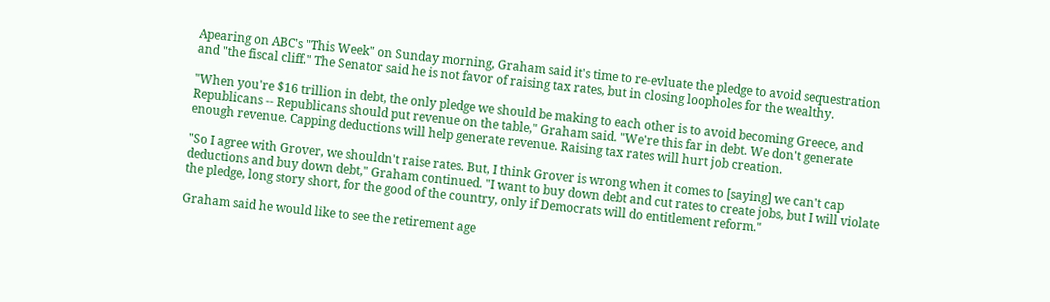Apearing on ABC's "This Week" on Sunday morning, Graham said it's time to re-evluate the pledge to avoid sequestration and "the fiscal cliff." The Senator said he is not favor of raising tax rates, but in closing loopholes for the wealthy.

"When you're $16 trillion in debt, the only pledge we should be making to each other is to avoid becoming Greece, and Republicans -- Republicans should put revenue on the table," Graham said. "We're this far in debt. We don't generate enough revenue. Capping deductions will help generate revenue. Raising tax rates will hurt job creation.

"So I agree with Grover, we shouldn't raise rates. But, I think Grover is wrong when it comes to [saying] we can't cap deductions and buy down debt," Graham continued. "I want to buy down debt and cut rates to create jobs, but I will violate the pledge, long story short, for the good of the country, only if Democrats will do entitlement reform."

Graham said he would like to see the retirement age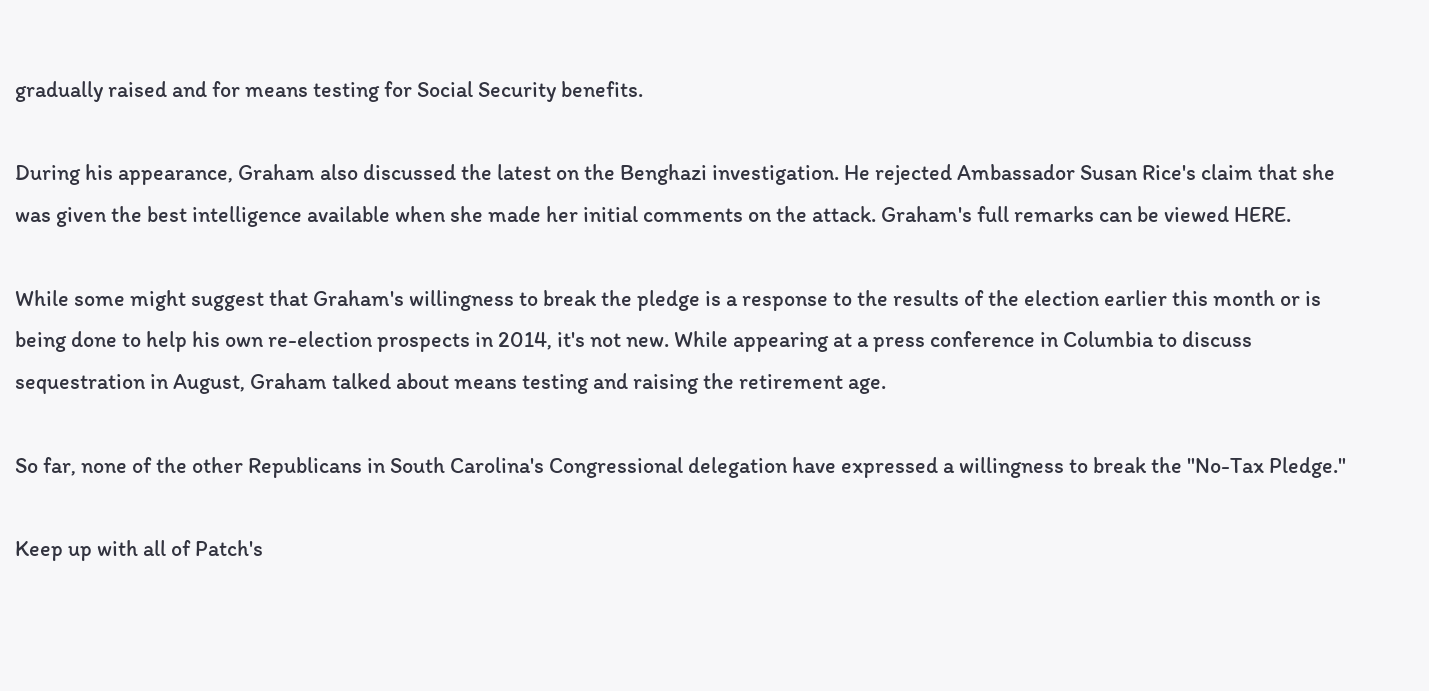gradually raised and for means testing for Social Security benefits.

During his appearance, Graham also discussed the latest on the Benghazi investigation. He rejected Ambassador Susan Rice's claim that she was given the best intelligence available when she made her initial comments on the attack. Graham's full remarks can be viewed HERE.

While some might suggest that Graham's willingness to break the pledge is a response to the results of the election earlier this month or is being done to help his own re-election prospects in 2014, it's not new. While appearing at a press conference in Columbia to discuss sequestration in August, Graham talked about means testing and raising the retirement age.

So far, none of the other Republicans in South Carolina's Congressional delegation have expressed a willingness to break the "No-Tax Pledge."

Keep up with all of Patch's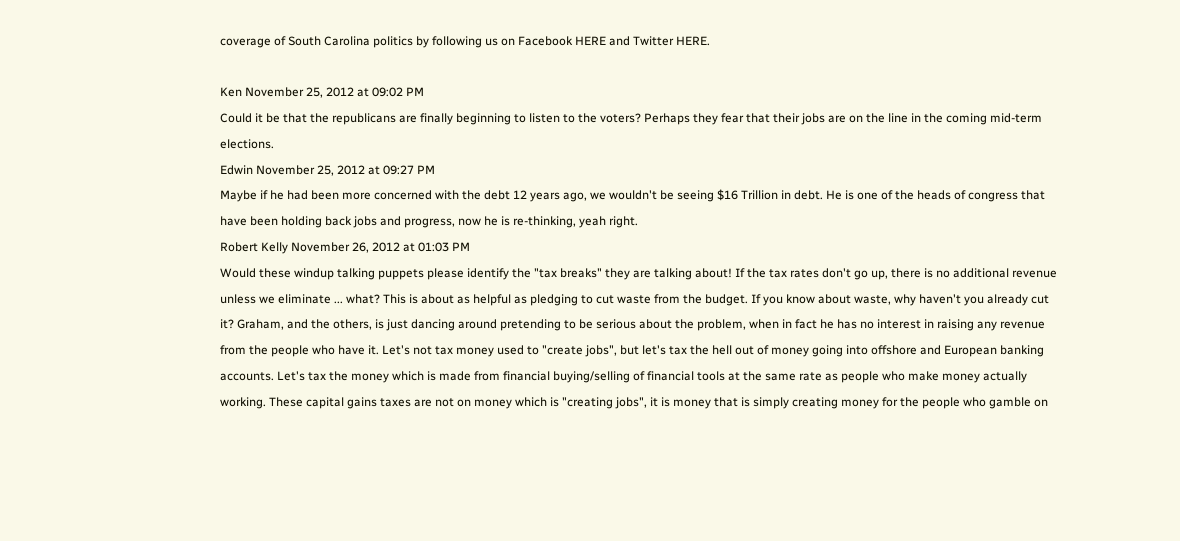coverage of South Carolina politics by following us on Facebook HERE and Twitter HERE.

Ken November 25, 2012 at 09:02 PM
Could it be that the republicans are finally beginning to listen to the voters? Perhaps they fear that their jobs are on the line in the coming mid-term elections.
Edwin November 25, 2012 at 09:27 PM
Maybe if he had been more concerned with the debt 12 years ago, we wouldn't be seeing $16 Trillion in debt. He is one of the heads of congress that have been holding back jobs and progress, now he is re-thinking, yeah right.
Robert Kelly November 26, 2012 at 01:03 PM
Would these windup talking puppets please identify the "tax breaks" they are talking about! If the tax rates don't go up, there is no additional revenue unless we eliminate ... what? This is about as helpful as pledging to cut waste from the budget. If you know about waste, why haven't you already cut it? Graham, and the others, is just dancing around pretending to be serious about the problem, when in fact he has no interest in raising any revenue from the people who have it. Let's not tax money used to "create jobs", but let's tax the hell out of money going into offshore and European banking accounts. Let's tax the money which is made from financial buying/selling of financial tools at the same rate as people who make money actually working. These capital gains taxes are not on money which is "creating jobs", it is money that is simply creating money for the people who gamble on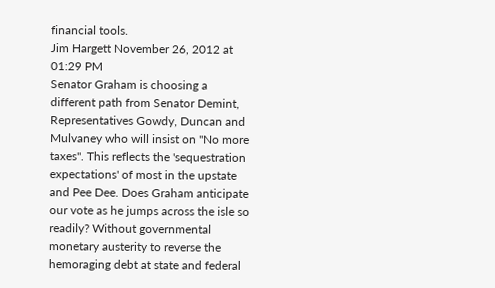financial tools.
Jim Hargett November 26, 2012 at 01:29 PM
Senator Graham is choosing a different path from Senator Demint, Representatives Gowdy, Duncan and Mulvaney who will insist on "No more taxes". This reflects the 'sequestration expectations' of most in the upstate and Pee Dee. Does Graham anticipate our vote as he jumps across the isle so readily? Without governmental monetary austerity to reverse the hemoraging debt at state and federal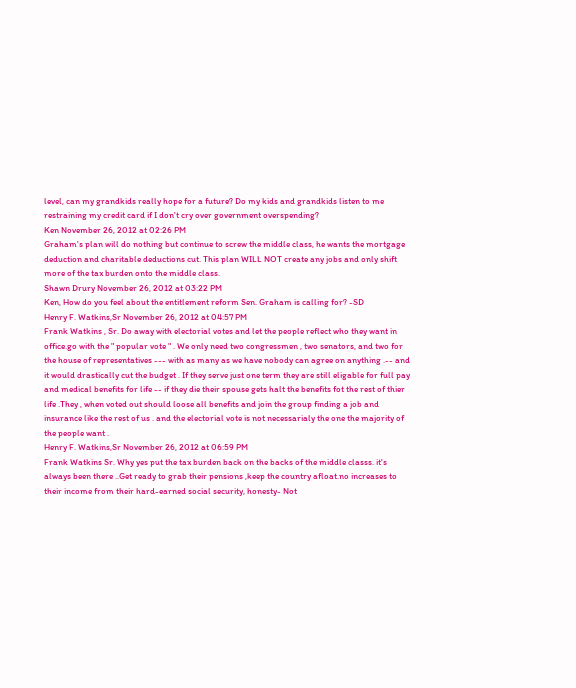level, can my grandkids really hope for a future? Do my kids and grandkids listen to me restraining my credit card if I don't cry over government overspending?
Ken November 26, 2012 at 02:26 PM
Graham's plan will do nothing but continue to screw the middle class, he wants the mortgage deduction and charitable deductions cut. This plan WILL NOT create any jobs and only shift more of the tax burden onto the middle class.
Shawn Drury November 26, 2012 at 03:22 PM
Ken, How do you feel about the entitlement reform Sen. Graham is calling for? -SD
Henry F. Watkins,Sr November 26, 2012 at 04:57 PM
Frank Watkins , Sr. Do away with electorial votes and let the people reflect who they want in office.go with the " popular vote " . We only need two congressmen , two senators, and two for the house of representatives --- with as many as we have nobody can agree on anything .-- and it would drastically cut the budget . If they serve just one term they are still eligable for full pay and medical benefits for life -- if they die their spouse gets halt the benefits fot the rest of thier life .They , when voted out should loose all benefits and join the group finding a job and insurance like the rest of us . and the electorial vote is not necessarialy the one the majority of the people want .
Henry F. Watkins,Sr November 26, 2012 at 06:59 PM
Frank Watkins Sr. Why yes put the tax burden back on the backs of the middle classs. it's always been there ..Get ready to grab their pensions ,keep the country afloat.no increases to their income from their hard-earned social security, honesty- Not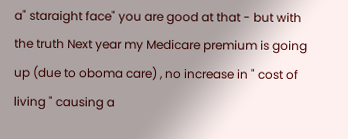a" staraight face" you are good at that - but with the truth Next year my Medicare premium is going up (due to oboma care) , no increase in " cost of living " causing a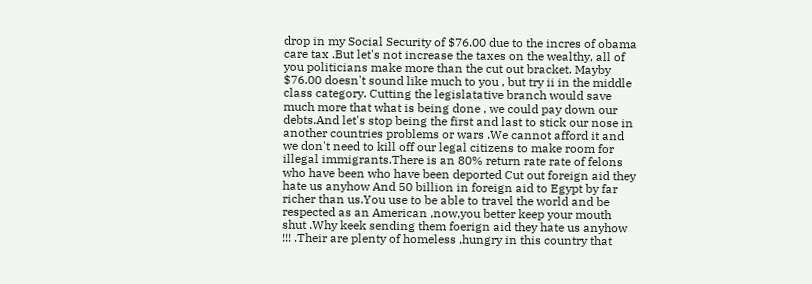drop in my Social Security of $76.00 due to the incres of obama care tax .But let's not increase the taxes on the wealthy, all of you politicians make more than the cut out bracket. Mayby $76.00 doesn't sound like much to you , but try ii in the middle class category. Cutting the legislatative branch would save much more that what is being done , we could pay down our debts.And let's stop being the first and last to stick our nose in another countries problems or wars .We cannot afford it and we don't need to kill off our legal citizens to make room for illegal immigrants.There is an 80% return rate rate of felons who have been who have been deported Cut out foreign aid they hate us anyhow And 50 billion in foreign aid to Egypt by far richer than us.You use to be able to travel the world and be respected as an American ,now,you better keep your mouth shut .Why keek sending them foerign aid they hate us anyhow !!! .Their are plenty of homeless ,hungry in this country that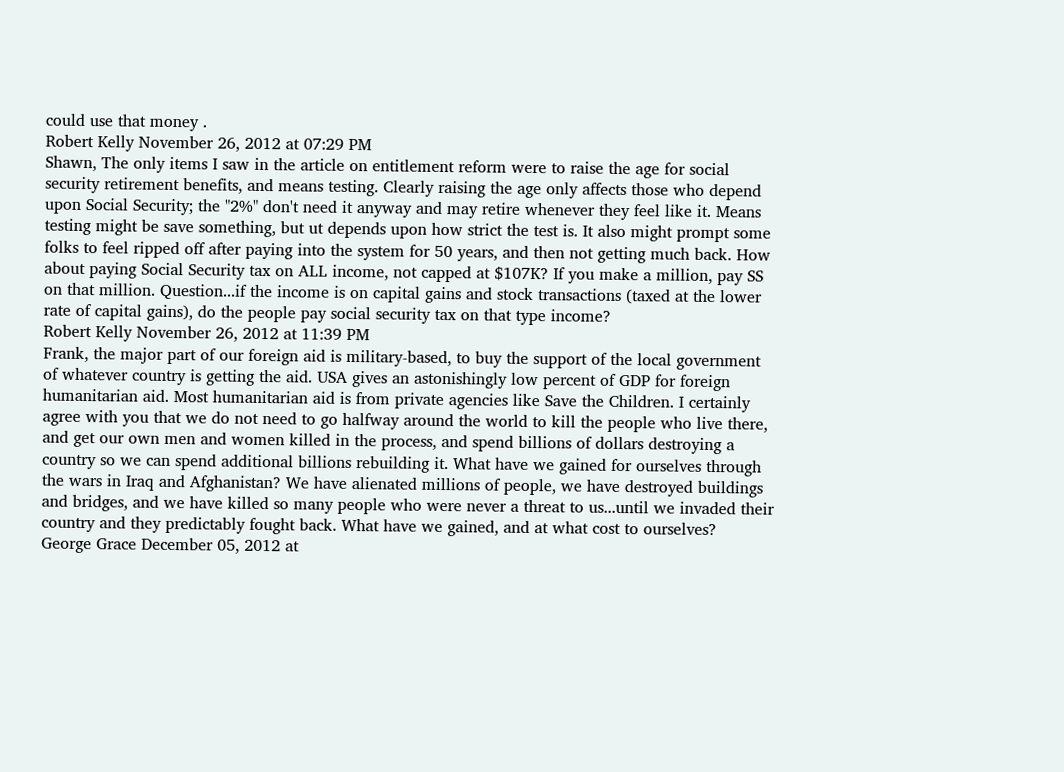could use that money .
Robert Kelly November 26, 2012 at 07:29 PM
Shawn, The only items I saw in the article on entitlement reform were to raise the age for social security retirement benefits, and means testing. Clearly raising the age only affects those who depend upon Social Security; the "2%" don't need it anyway and may retire whenever they feel like it. Means testing might be save something, but ut depends upon how strict the test is. It also might prompt some folks to feel ripped off after paying into the system for 50 years, and then not getting much back. How about paying Social Security tax on ALL income, not capped at $107K? If you make a million, pay SS on that million. Question...if the income is on capital gains and stock transactions (taxed at the lower rate of capital gains), do the people pay social security tax on that type income?
Robert Kelly November 26, 2012 at 11:39 PM
Frank, the major part of our foreign aid is military-based, to buy the support of the local government of whatever country is getting the aid. USA gives an astonishingly low percent of GDP for foreign humanitarian aid. Most humanitarian aid is from private agencies like Save the Children. I certainly agree with you that we do not need to go halfway around the world to kill the people who live there, and get our own men and women killed in the process, and spend billions of dollars destroying a country so we can spend additional billions rebuilding it. What have we gained for ourselves through the wars in Iraq and Afghanistan? We have alienated millions of people, we have destroyed buildings and bridges, and we have killed so many people who were never a threat to us...until we invaded their country and they predictably fought back. What have we gained, and at what cost to ourselves?
George Grace December 05, 2012 at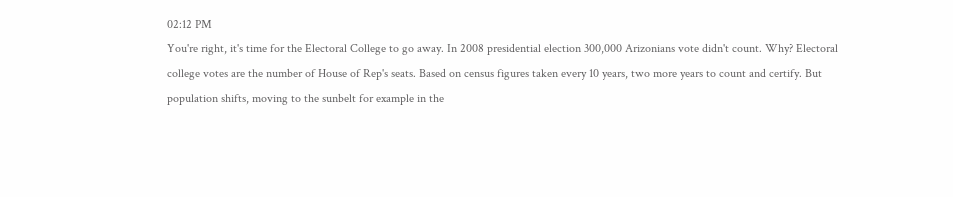02:12 PM
You're right, it's time for the Electoral College to go away. In 2008 presidential election 300,000 Arizonians vote didn't count. Why? Electoral college votes are the number of House of Rep's seats. Based on census figures taken every 10 years, two more years to count and certify. But population shifts, moving to the sunbelt for example in the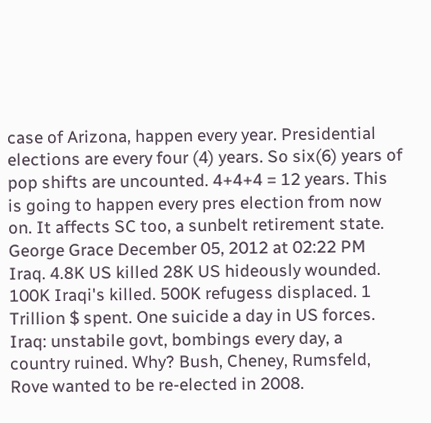case of Arizona, happen every year. Presidential elections are every four (4) years. So six(6) years of pop shifts are uncounted. 4+4+4 = 12 years. This is going to happen every pres election from now on. It affects SC too, a sunbelt retirement state.
George Grace December 05, 2012 at 02:22 PM
Iraq. 4.8K US killed 28K US hideously wounded. 100K Iraqi's killed. 500K refugess displaced. 1 Trillion $ spent. One suicide a day in US forces. Iraq: unstabile govt, bombings every day, a country ruined. Why? Bush, Cheney, Rumsfeld, Rove wanted to be re-elected in 2008.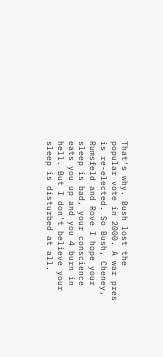That's why. Bush lost the popular vote in 2000. A war pres is re-elected. So Bush, Cheney, Rumsfeld and Rove I hope your sleep is bad, your conscience eats you up and you 4 burn in hell. But I don't believe your sleep is disturbed at all.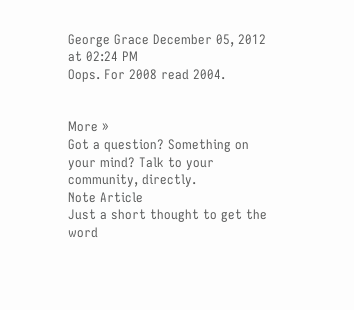George Grace December 05, 2012 at 02:24 PM
Oops. For 2008 read 2004.


More »
Got a question? Something on your mind? Talk to your community, directly.
Note Article
Just a short thought to get the word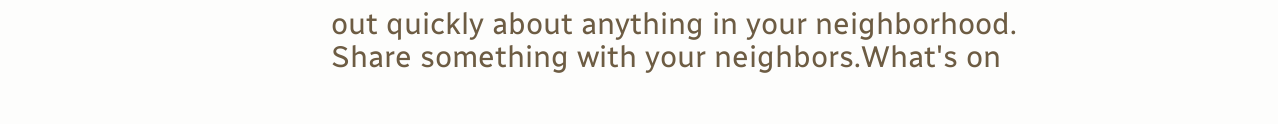out quickly about anything in your neighborhood.
Share something with your neighbors.What's on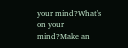your mind?What's on your mind?Make an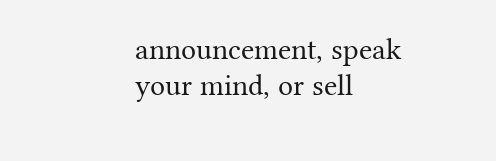announcement, speak your mind, or sell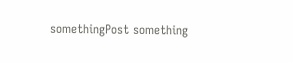somethingPost something